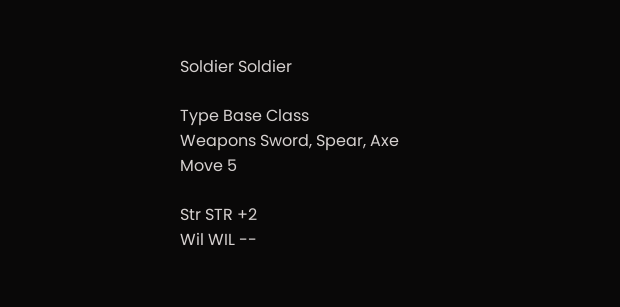Soldier Soldier

Type Base Class
Weapons Sword, Spear, Axe
Move 5

Str STR +2
Wil WIL --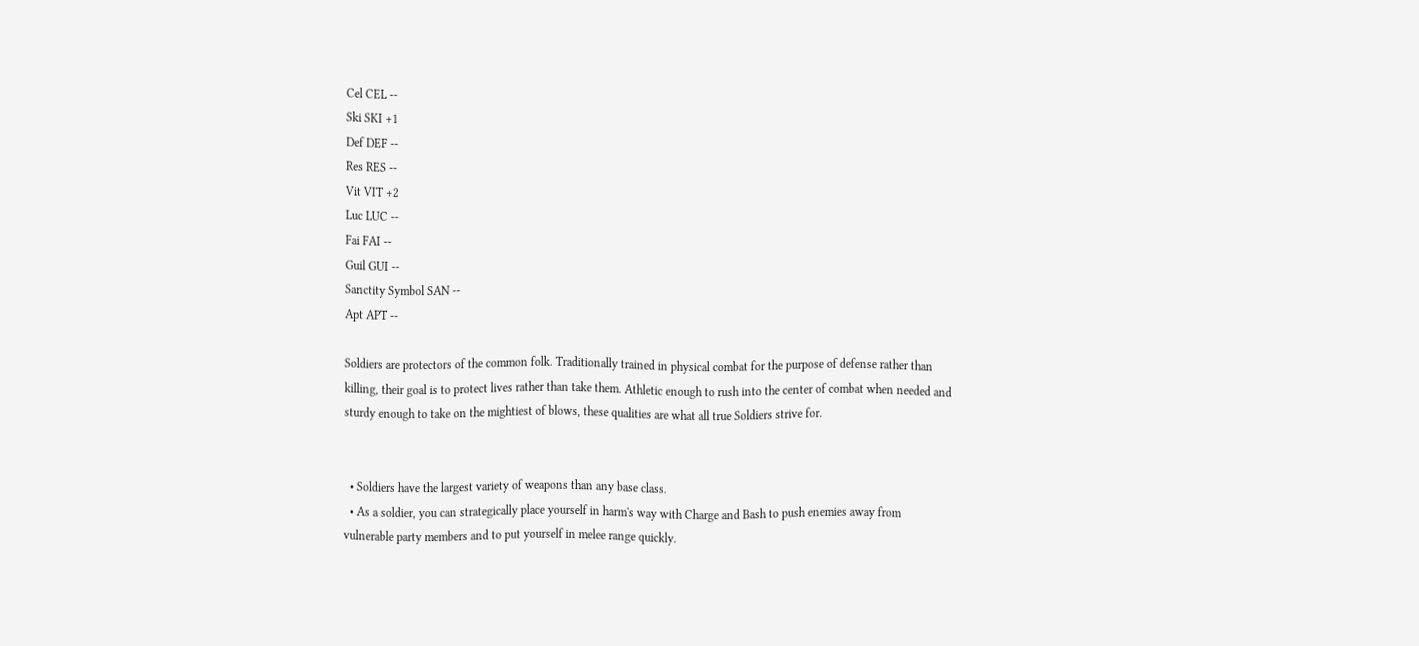Cel CEL --
Ski SKI +1
Def DEF --
Res RES --
Vit VIT +2
Luc LUC --
Fai FAI --
Guil GUI --
Sanctity Symbol SAN --
Apt APT --

Soldiers are protectors of the common folk. Traditionally trained in physical combat for the purpose of defense rather than killing, their goal is to protect lives rather than take them. Athletic enough to rush into the center of combat when needed and sturdy enough to take on the mightiest of blows, these qualities are what all true Soldiers strive for.


  • Soldiers have the largest variety of weapons than any base class.
  • As a soldier, you can strategically place yourself in harm's way with Charge and Bash to push enemies away from vulnerable party members and to put yourself in melee range quickly.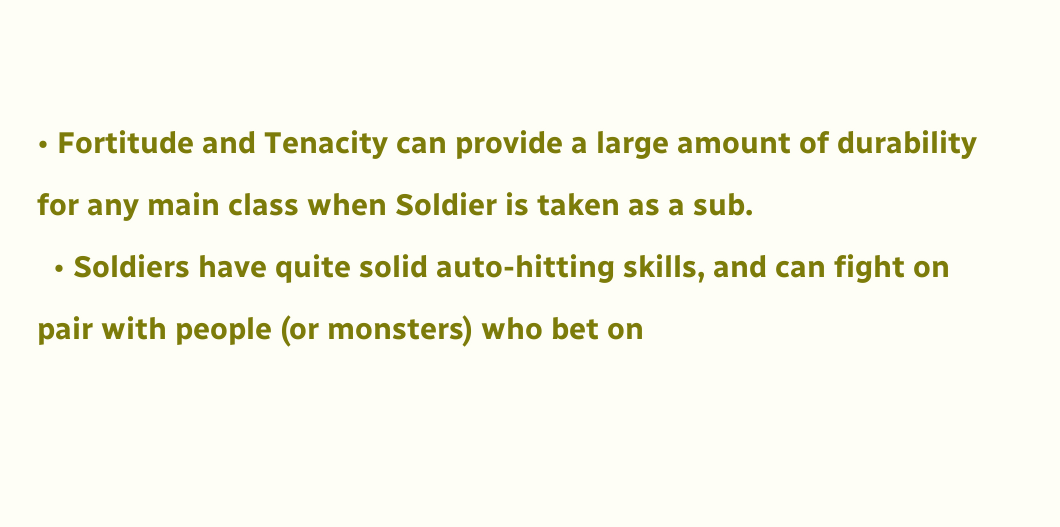• Fortitude and Tenacity can provide a large amount of durability for any main class when Soldier is taken as a sub.
  • Soldiers have quite solid auto-hitting skills, and can fight on pair with people (or monsters) who bet on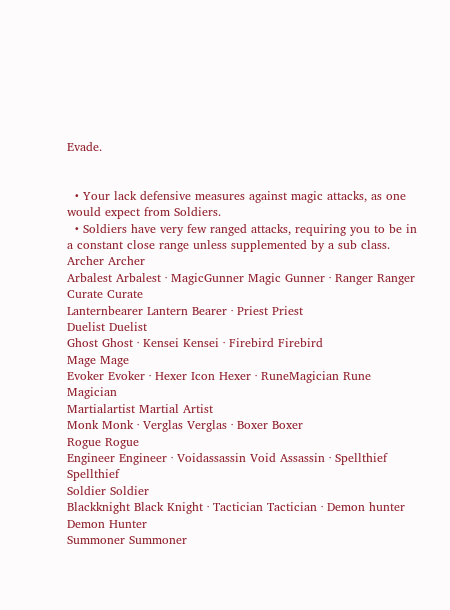Evade.


  • Your lack defensive measures against magic attacks, as one would expect from Soldiers.
  • Soldiers have very few ranged attacks, requiring you to be in a constant close range unless supplemented by a sub class.
Archer Archer
Arbalest Arbalest · MagicGunner Magic Gunner · Ranger Ranger
Curate Curate
Lanternbearer Lantern Bearer · Priest Priest
Duelist Duelist
Ghost Ghost · Kensei Kensei · Firebird Firebird
Mage Mage
Evoker Evoker · Hexer Icon Hexer · RuneMagician Rune Magician
Martialartist Martial Artist
Monk Monk · Verglas Verglas · Boxer Boxer
Rogue Rogue
Engineer Engineer · Voidassassin Void Assassin · Spellthief Spellthief
Soldier Soldier
Blackknight Black Knight · Tactician Tactician · Demon hunter Demon Hunter
Summoner Summoner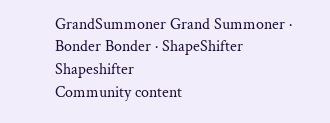GrandSummoner Grand Summoner · Bonder Bonder · ShapeShifter Shapeshifter
Community content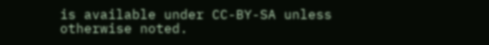is available under CC-BY-SA unless otherwise noted.